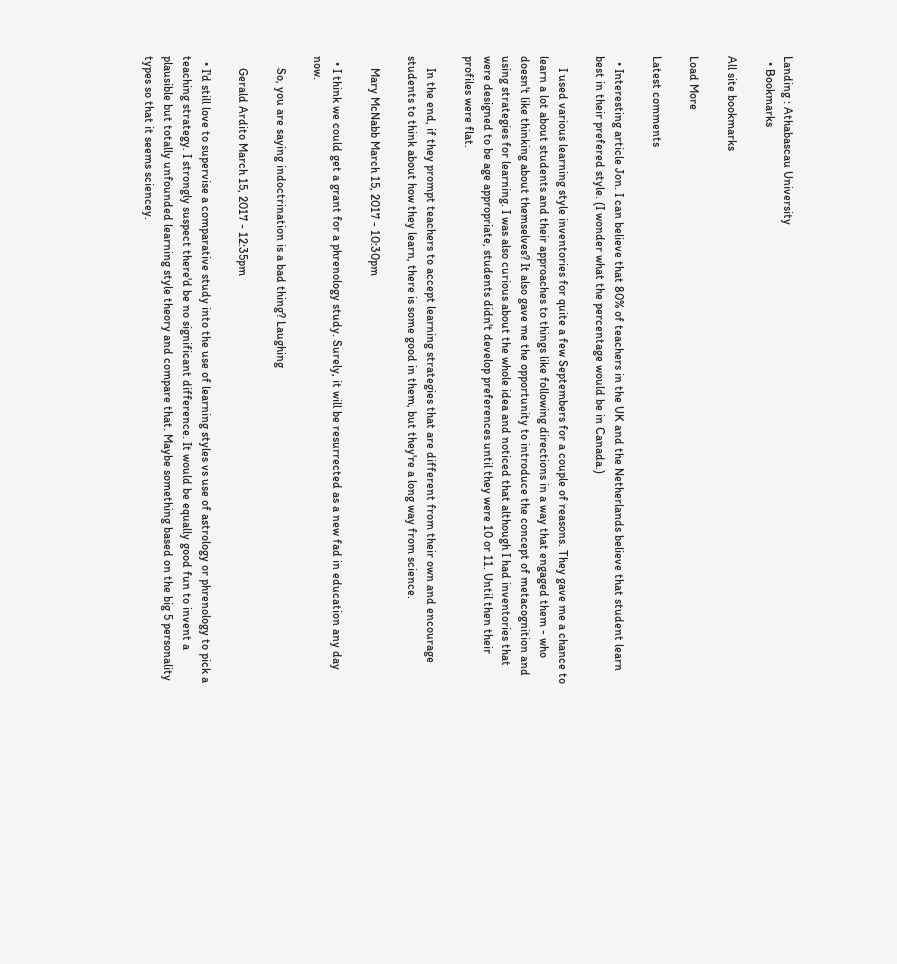Landing : Athabascau University
  • Bookmarks

All site bookmarks

Load More

Latest comments

  • Interesting article Jon. I can believe that 80% of teachers in the UK and the Netherlands believe that student learn best in their prefered style. (I wonder what the percentage would be in Canada.)

    I used various learning style inventories for quite a few Septembers for a couple of reasons. They gave me a chance to learn a lot about students and their approaches to things like following directions in a way that engaged them - who doesn't like thinking about themselves? It also gave me the opportunity to introduce the concept of metacognition and using strategies for learning. I was also curious about the whole idea and noticed that although I had inventories that were designed to be age appropriate, students didn't develop preferences until they were 10 or 11. Until then their profiles were flat.

    In the end, if they prompt teachers to accept learning strategies that are different from their own and encourage students to think about how they learn, there is some good in them, but they're a long way from science.

    Mary McNabb March 15, 2017 - 10:30pm

  • I think we could get a grant for a phrenology study. Surely, it will be resurrected as a new fad in education any day now.

    So, you are saying indoctrination is a bad thing? Laughing

    Gerald Ardito March 15, 2017 - 12:35pm

  • I'd still love to supervise a comparative study into the use of learning styles vs use of astrology or phrenology to pick a teaching strategy. I strongly suspect there'd be no significant difference. It would be equally good fun to invent a plausible but totally unfounded learning style theory and compare that. Maybe something based on the big 5 personality types so that it seems sciencey.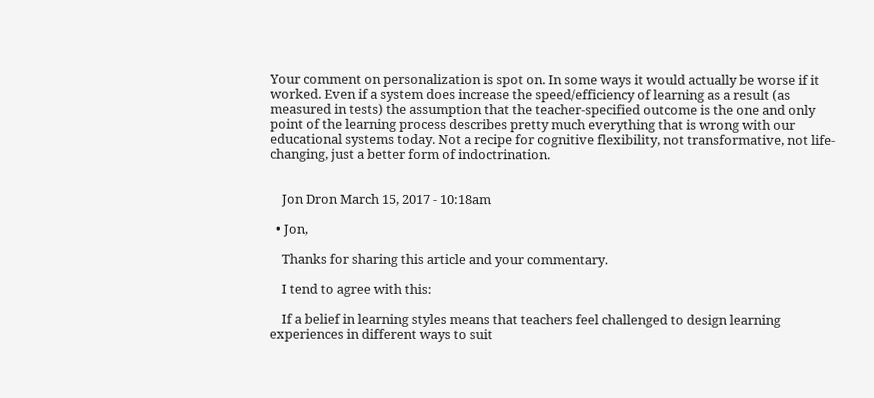Your comment on personalization is spot on. In some ways it would actually be worse if it worked. Even if a system does increase the speed/efficiency of learning as a result (as measured in tests) the assumption that the teacher-specified outcome is the one and only point of the learning process describes pretty much everything that is wrong with our educational systems today. Not a recipe for cognitive flexibility, not transformative, not life-changing, just a better form of indoctrination.


    Jon Dron March 15, 2017 - 10:18am

  • Jon,

    Thanks for sharing this article and your commentary.

    I tend to agree with this:

    If a belief in learning styles means that teachers feel challenged to design learning experiences in different ways to suit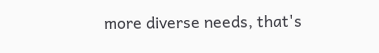more diverse needs, that's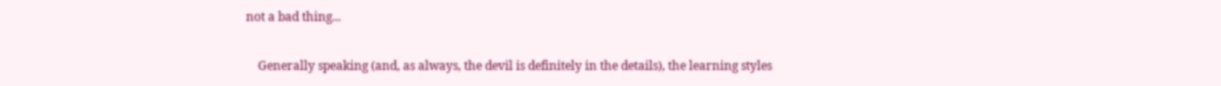not a bad thing...

    Generally speaking (and, as always, the devil is definitely in the details), the learning styles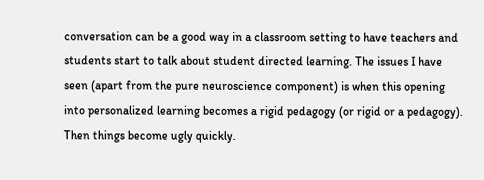conversation can be a good way in a classroom setting to have teachers and students start to talk about student directed learning. The issues I have seen (apart from the pure neuroscience component) is when this opening into personalized learning becomes a rigid pedagogy (or rigid or a pedagogy). Then things become ugly quickly.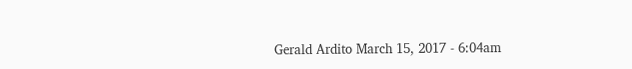Gerald Ardito March 15, 2017 - 6:04am